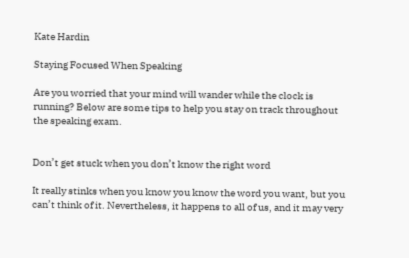Kate Hardin

Staying Focused When Speaking

Are you worried that your mind will wander while the clock is running? Below are some tips to help you stay on track throughout the speaking exam.


Don’t get stuck when you don’t know the right word

It really stinks when you know you know the word you want, but you can’t think of it. Nevertheless, it happens to all of us, and it may very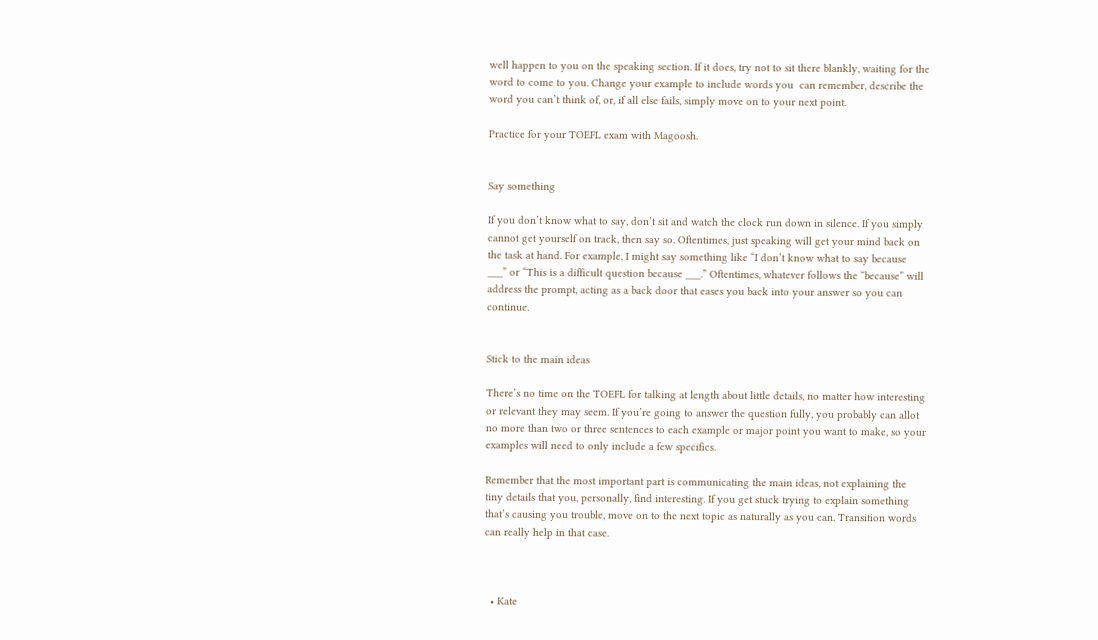well happen to you on the speaking section. If it does, try not to sit there blankly, waiting for the word to come to you. Change your example to include words you  can remember, describe the word you can’t think of, or, if all else fails, simply move on to your next point.

Practice for your TOEFL exam with Magoosh.


Say something

If you don’t know what to say, don’t sit and watch the clock run down in silence. If you simply cannot get yourself on track, then say so. Oftentimes, just speaking will get your mind back on the task at hand. For example, I might say something like “I don’t know what to say because ___” or “This is a difficult question because ___.” Oftentimes, whatever follows the “because” will address the prompt, acting as a back door that eases you back into your answer so you can continue.


Stick to the main ideas

There’s no time on the TOEFL for talking at length about little details, no matter how interesting or relevant they may seem. If you’re going to answer the question fully, you probably can allot no more than two or three sentences to each example or major point you want to make, so your examples will need to only include a few specifics.

Remember that the most important part is communicating the main ideas, not explaining the tiny details that you, personally, find interesting. If you get stuck trying to explain something that’s causing you trouble, move on to the next topic as naturally as you can. Transition words can really help in that case.



  • Kate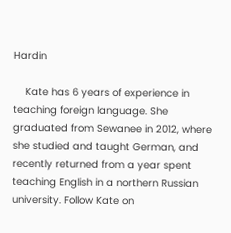Hardin

    Kate has 6 years of experience in teaching foreign language. She graduated from Sewanee in 2012, where she studied and taught German, and recently returned from a year spent teaching English in a northern Russian university. Follow Kate on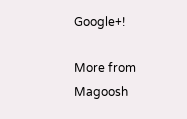Google+!

More from Magoosh